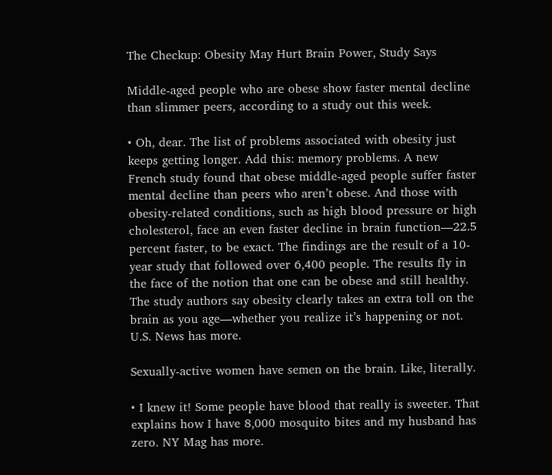The Checkup: Obesity May Hurt Brain Power, Study Says

Middle-aged people who are obese show faster mental decline than slimmer peers, according to a study out this week.

• Oh, dear. The list of problems associated with obesity just keeps getting longer. Add this: memory problems. A new French study found that obese middle-aged people suffer faster mental decline than peers who aren’t obese. And those with obesity-related conditions, such as high blood pressure or high cholesterol, face an even faster decline in brain function—22.5 percent faster, to be exact. The findings are the result of a 10-year study that followed over 6,400 people. The results fly in the face of the notion that one can be obese and still healthy. The study authors say obesity clearly takes an extra toll on the brain as you age—whether you realize it’s happening or not. U.S. News has more.

Sexually-active women have semen on the brain. Like, literally.

• I knew it! Some people have blood that really is sweeter. That explains how I have 8,000 mosquito bites and my husband has zero. NY Mag has more.